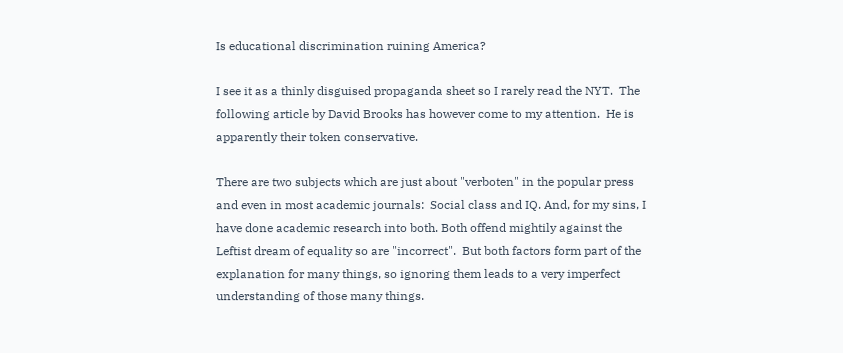Is educational discrimination ruining America?

I see it as a thinly disguised propaganda sheet so I rarely read the NYT.  The following article by David Brooks has however come to my attention.  He is apparently their token conservative.

There are two subjects which are just about "verboten" in the popular press and even in most academic journals:  Social class and IQ. And, for my sins, I have done academic research into both. Both offend mightily against the Leftist dream of equality so are "incorrect".  But both factors form part of the explanation for many things, so ignoring them leads to a very imperfect understanding of those many things.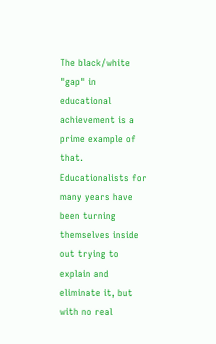The black/white "gap" in educational achievement is a prime example of that. Educationalists for many years have been turning themselves inside out trying to explain and eliminate it, but with no real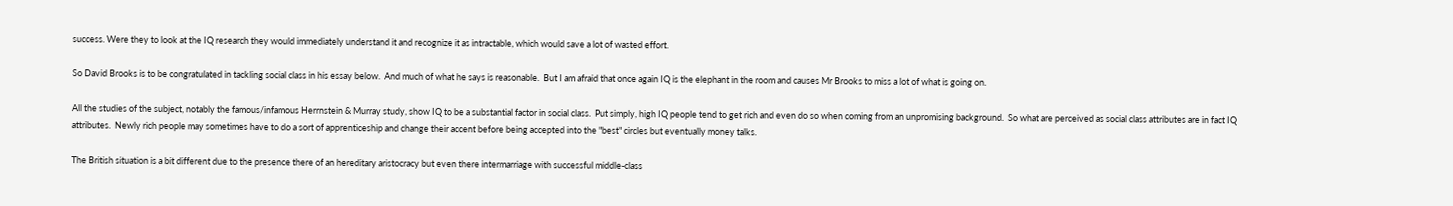success. Were they to look at the IQ research they would immediately understand it and recognize it as intractable, which would save a lot of wasted effort.

So David Brooks is to be congratulated in tackling social class in his essay below.  And much of what he says is reasonable.  But I am afraid that once again IQ is the elephant in the room and causes Mr Brooks to miss a lot of what is going on.

All the studies of the subject, notably the famous/infamous Herrnstein & Murray study, show IQ to be a substantial factor in social class.  Put simply, high IQ people tend to get rich and even do so when coming from an unpromising background.  So what are perceived as social class attributes are in fact IQ attributes.  Newly rich people may sometimes have to do a sort of apprenticeship and change their accent before being accepted into the "best" circles but eventually money talks.

The British situation is a bit different due to the presence there of an hereditary aristocracy but even there intermarriage with successful middle-class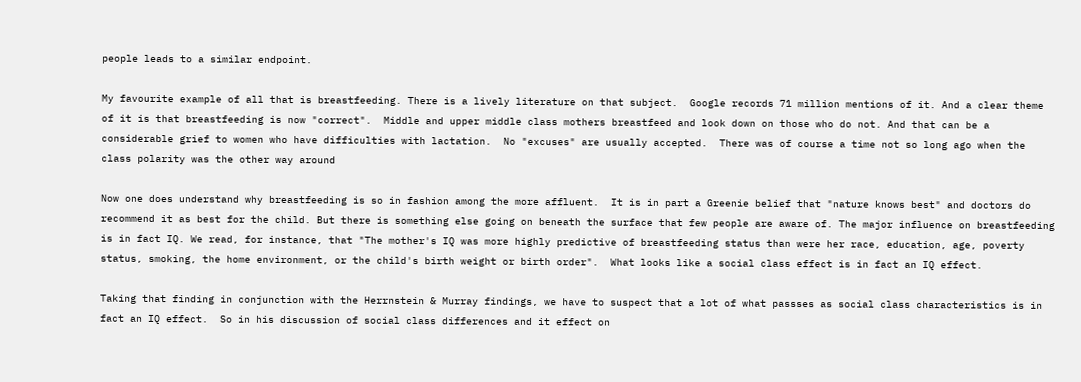people leads to a similar endpoint.

My favourite example of all that is breastfeeding. There is a lively literature on that subject.  Google records 71 million mentions of it. And a clear theme of it is that breastfeeding is now "correct".  Middle and upper middle class mothers breastfeed and look down on those who do not. And that can be a considerable grief to women who have difficulties with lactation.  No "excuses" are usually accepted.  There was of course a time not so long ago when the class polarity was the other way around

Now one does understand why breastfeeding is so in fashion among the more affluent.  It is in part a Greenie belief that "nature knows best" and doctors do recommend it as best for the child. But there is something else going on beneath the surface that few people are aware of. The major influence on breastfeeding is in fact IQ. We read, for instance, that "The mother's IQ was more highly predictive of breastfeeding status than were her race, education, age, poverty status, smoking, the home environment, or the child's birth weight or birth order".  What looks like a social class effect is in fact an IQ effect.

Taking that finding in conjunction with the Herrnstein & Murray findings, we have to suspect that a lot of what passses as social class characteristics is in fact an IQ effect.  So in his discussion of social class differences and it effect on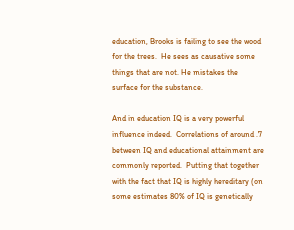education, Brooks is failing to see the wood for the trees.  He sees as causative some things that are not. He mistakes the surface for the substance.

And in education IQ is a very powerful influence indeed.  Correlations of around .7 between IQ and educational attainment are commonly reported.  Putting that together with the fact that IQ is highly hereditary (on some estimates 80% of IQ is genetically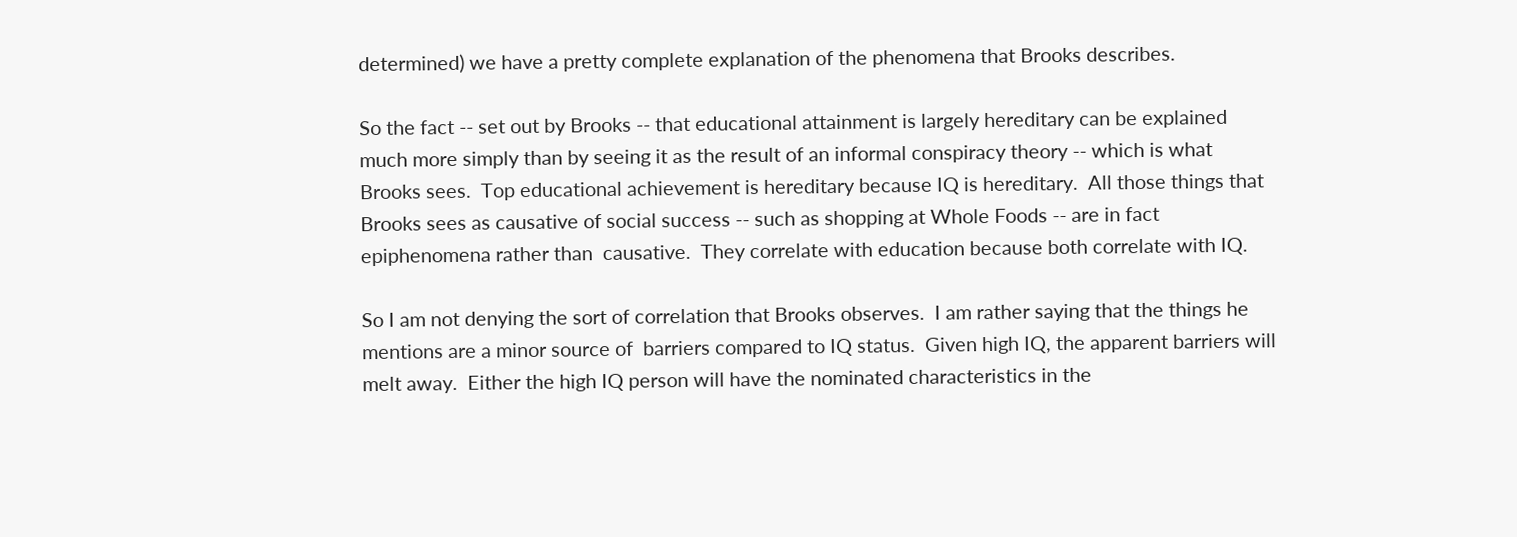determined) we have a pretty complete explanation of the phenomena that Brooks describes.

So the fact -- set out by Brooks -- that educational attainment is largely hereditary can be explained much more simply than by seeing it as the result of an informal conspiracy theory -- which is what Brooks sees.  Top educational achievement is hereditary because IQ is hereditary.  All those things that Brooks sees as causative of social success -- such as shopping at Whole Foods -- are in fact epiphenomena rather than  causative.  They correlate with education because both correlate with IQ.

So I am not denying the sort of correlation that Brooks observes.  I am rather saying that the things he mentions are a minor source of  barriers compared to IQ status.  Given high IQ, the apparent barriers will melt away.  Either the high IQ person will have the nominated characteristics in the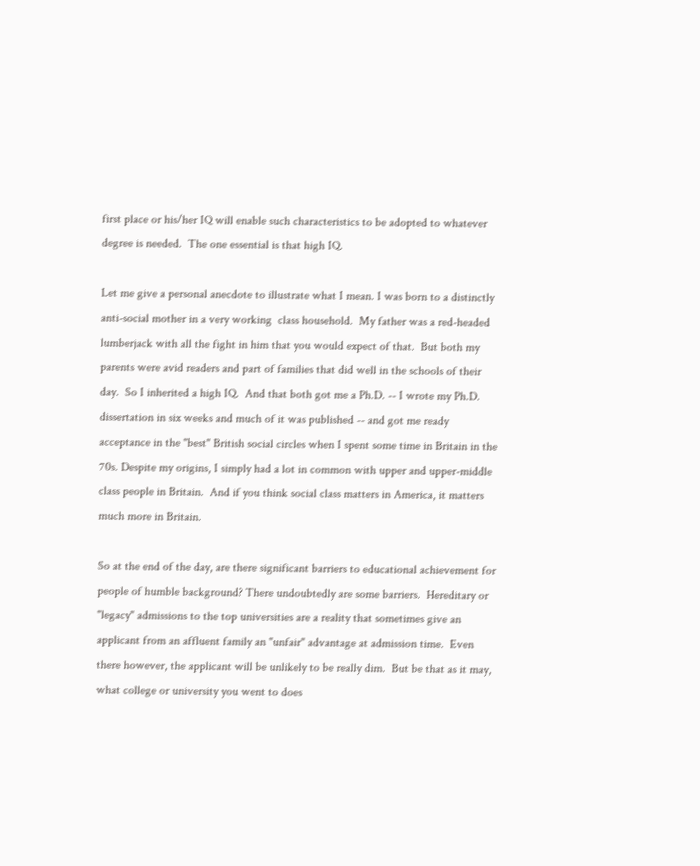first place or his/her IQ will enable such characteristics to be adopted to whatever degree is needed.  The one essential is that high IQ.

Let me give a personal anecdote to illustrate what I mean. I was born to a distinctly anti-social mother in a very working  class household.  My father was a red-headed lumberjack with all the fight in him that you would expect of that.  But both my parents were avid readers and part of families that did well in the schools of their day.  So I inherited a high IQ.  And that both got me a Ph.D. -- I wrote my Ph.D. dissertation in six weeks and much of it was published -- and got me ready acceptance in the "best" British social circles when I spent some time in Britain in the 70s. Despite my origins, I simply had a lot in common with upper and upper-middle class people in Britain.  And if you think social class matters in America, it matters much more in Britain.

So at the end of the day, are there significant barriers to educational achievement for people of humble background? There undoubtedly are some barriers.  Hereditary or "legacy" admissions to the top universities are a reality that sometimes give an applicant from an affluent family an "unfair" advantage at admission time.  Even there however, the applicant will be unlikely to be really dim.  But be that as it may, what college or university you went to does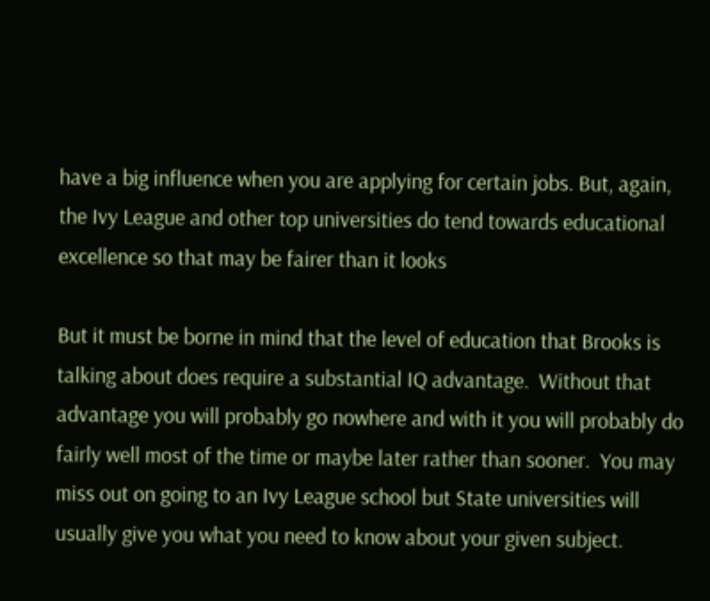have a big influence when you are applying for certain jobs. But, again, the Ivy League and other top universities do tend towards educational excellence so that may be fairer than it looks

But it must be borne in mind that the level of education that Brooks is talking about does require a substantial IQ advantage.  Without that advantage you will probably go nowhere and with it you will probably do fairly well most of the time or maybe later rather than sooner.  You may miss out on going to an Ivy League school but State universities will usually give you what you need to know about your given subject.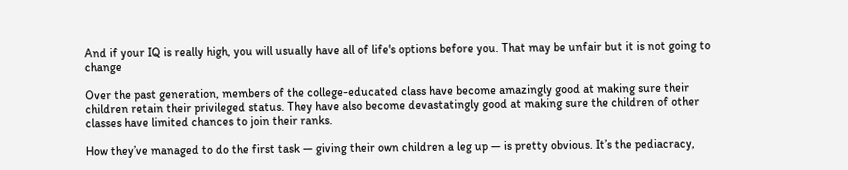And if your IQ is really high, you will usually have all of life's options before you. That may be unfair but it is not going to change

Over the past generation, members of the college-educated class have become amazingly good at making sure their children retain their privileged status. They have also become devastatingly good at making sure the children of other classes have limited chances to join their ranks.

How they’ve managed to do the first task — giving their own children a leg up — is pretty obvious. It’s the pediacracy,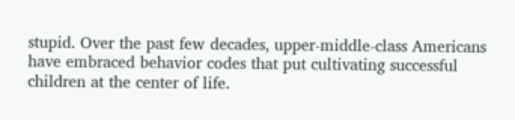stupid. Over the past few decades, upper-middle-class Americans have embraced behavior codes that put cultivating successful children at the center of life.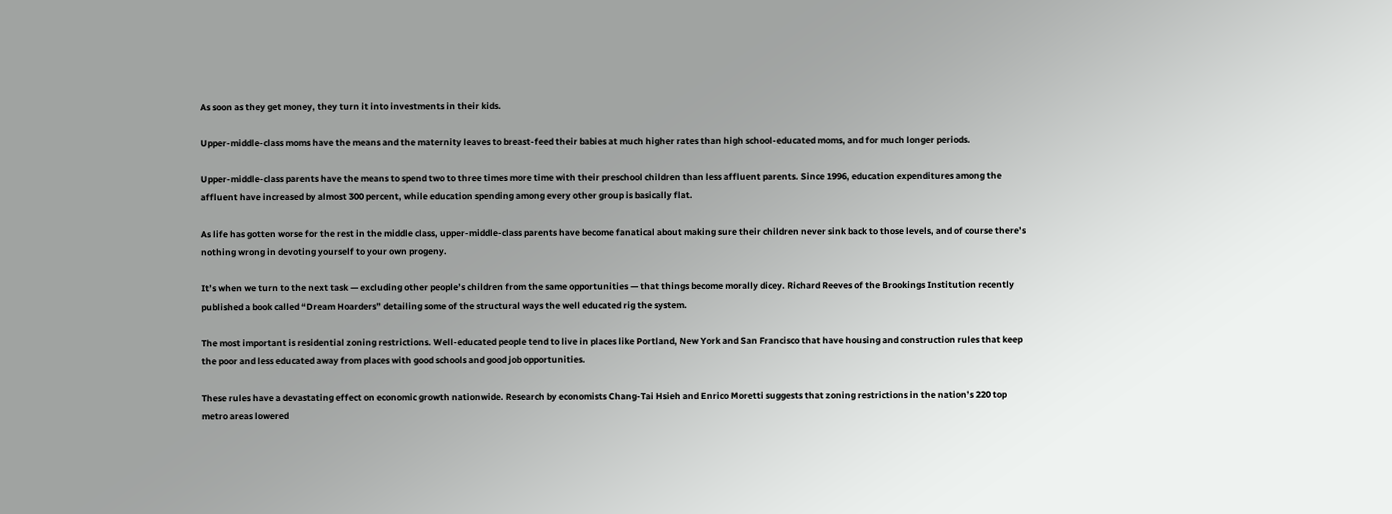As soon as they get money, they turn it into investments in their kids.

Upper-middle-class moms have the means and the maternity leaves to breast-feed their babies at much higher rates than high school-educated moms, and for much longer periods.

Upper-middle-class parents have the means to spend two to three times more time with their preschool children than less affluent parents. Since 1996, education expenditures among the affluent have increased by almost 300 percent, while education spending among every other group is basically flat.

As life has gotten worse for the rest in the middle class, upper-middle-class parents have become fanatical about making sure their children never sink back to those levels, and of course there’s nothing wrong in devoting yourself to your own progeny.

It’s when we turn to the next task — excluding other people’s children from the same opportunities — that things become morally dicey. Richard Reeves of the Brookings Institution recently published a book called “Dream Hoarders” detailing some of the structural ways the well educated rig the system.

The most important is residential zoning restrictions. Well-educated people tend to live in places like Portland, New York and San Francisco that have housing and construction rules that keep the poor and less educated away from places with good schools and good job opportunities.

These rules have a devastating effect on economic growth nationwide. Research by economists Chang-Tai Hsieh and Enrico Moretti suggests that zoning restrictions in the nation’s 220 top metro areas lowered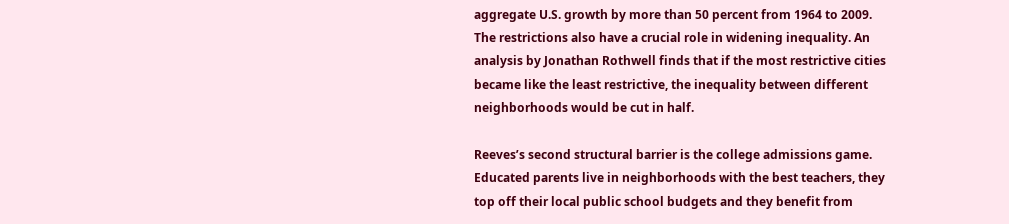aggregate U.S. growth by more than 50 percent from 1964 to 2009. The restrictions also have a crucial role in widening inequality. An analysis by Jonathan Rothwell finds that if the most restrictive cities became like the least restrictive, the inequality between different neighborhoods would be cut in half.

Reeves’s second structural barrier is the college admissions game. Educated parents live in neighborhoods with the best teachers, they top off their local public school budgets and they benefit from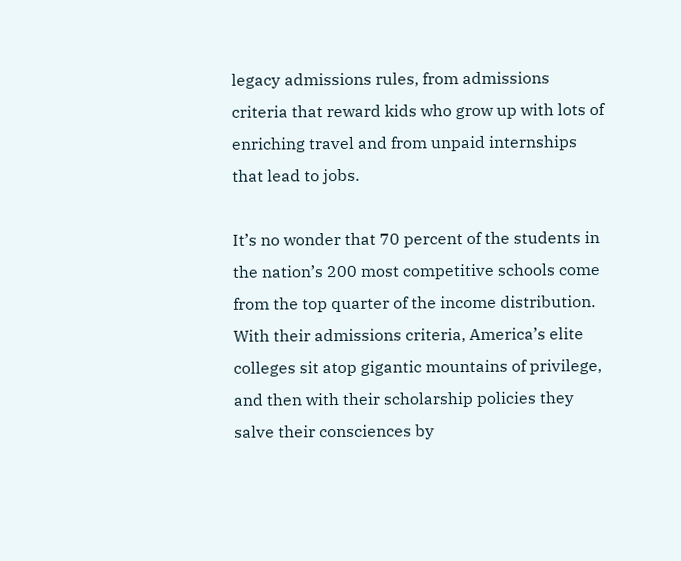legacy admissions rules, from admissions criteria that reward kids who grow up with lots of enriching travel and from unpaid internships that lead to jobs.

It’s no wonder that 70 percent of the students in the nation’s 200 most competitive schools come from the top quarter of the income distribution. With their admissions criteria, America’s elite colleges sit atop gigantic mountains of privilege, and then with their scholarship policies they salve their consciences by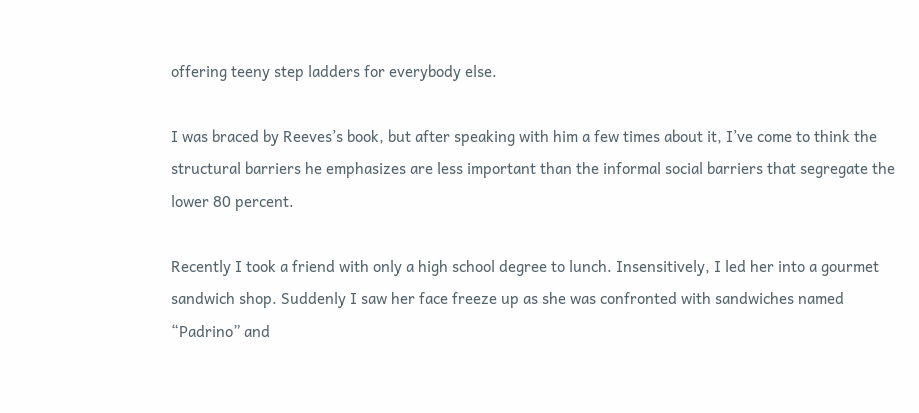offering teeny step ladders for everybody else.

I was braced by Reeves’s book, but after speaking with him a few times about it, I’ve come to think the structural barriers he emphasizes are less important than the informal social barriers that segregate the lower 80 percent.

Recently I took a friend with only a high school degree to lunch. Insensitively, I led her into a gourmet sandwich shop. Suddenly I saw her face freeze up as she was confronted with sandwiches named “Padrino” and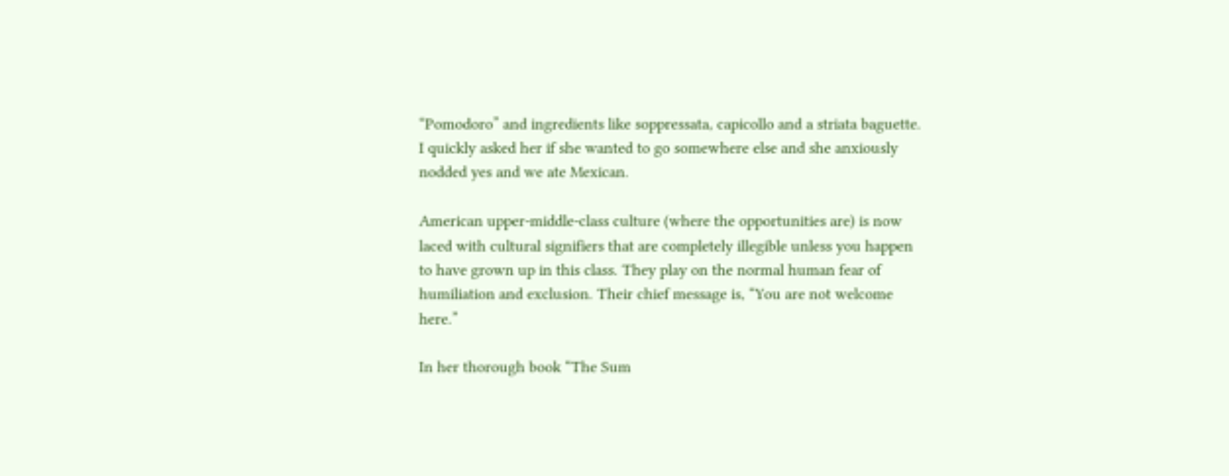“Pomodoro” and ingredients like soppressata, capicollo and a striata baguette. I quickly asked her if she wanted to go somewhere else and she anxiously nodded yes and we ate Mexican.

American upper-middle-class culture (where the opportunities are) is now laced with cultural signifiers that are completely illegible unless you happen to have grown up in this class. They play on the normal human fear of humiliation and exclusion. Their chief message is, “You are not welcome here.”

In her thorough book “The Sum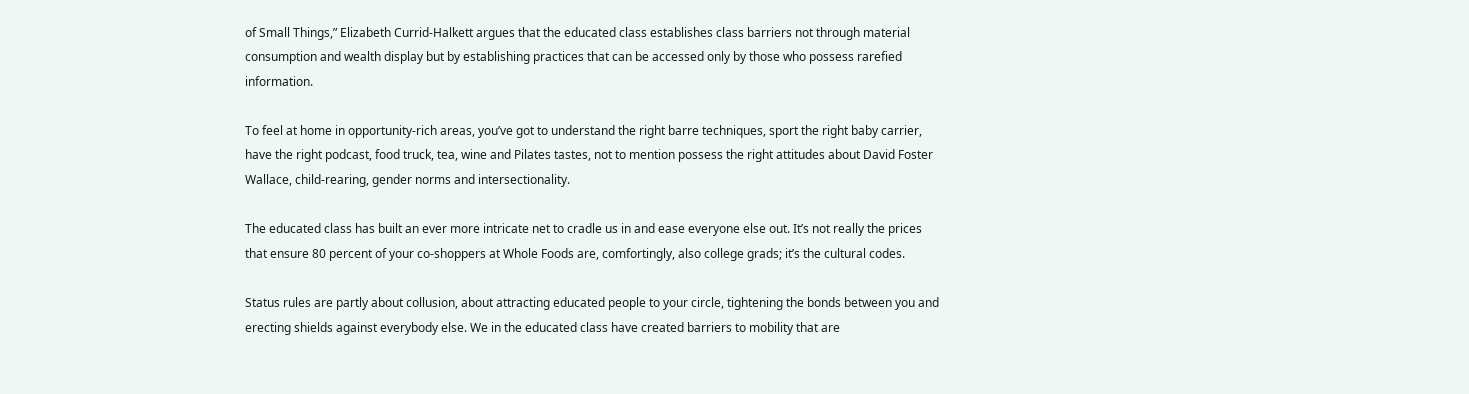of Small Things,” Elizabeth Currid-Halkett argues that the educated class establishes class barriers not through material consumption and wealth display but by establishing practices that can be accessed only by those who possess rarefied information.

To feel at home in opportunity-rich areas, you’ve got to understand the right barre techniques, sport the right baby carrier, have the right podcast, food truck, tea, wine and Pilates tastes, not to mention possess the right attitudes about David Foster Wallace, child-rearing, gender norms and intersectionality.

The educated class has built an ever more intricate net to cradle us in and ease everyone else out. It’s not really the prices that ensure 80 percent of your co-shoppers at Whole Foods are, comfortingly, also college grads; it’s the cultural codes.

Status rules are partly about collusion, about attracting educated people to your circle, tightening the bonds between you and erecting shields against everybody else. We in the educated class have created barriers to mobility that are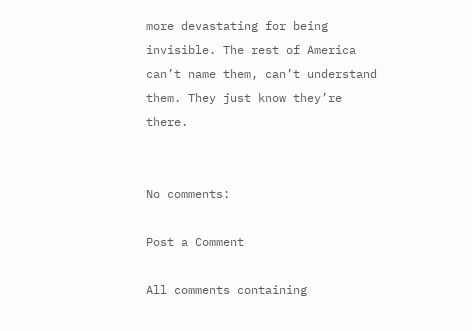more devastating for being invisible. The rest of America can’t name them, can’t understand them. They just know they’re there.


No comments:

Post a Comment

All comments containing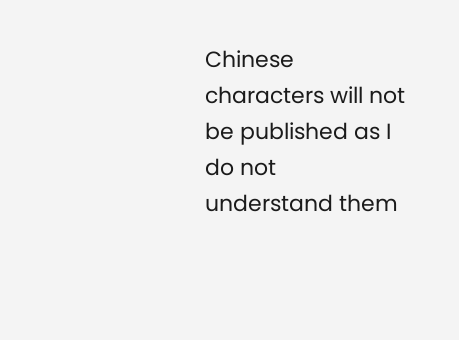Chinese characters will not be published as I do not understand them